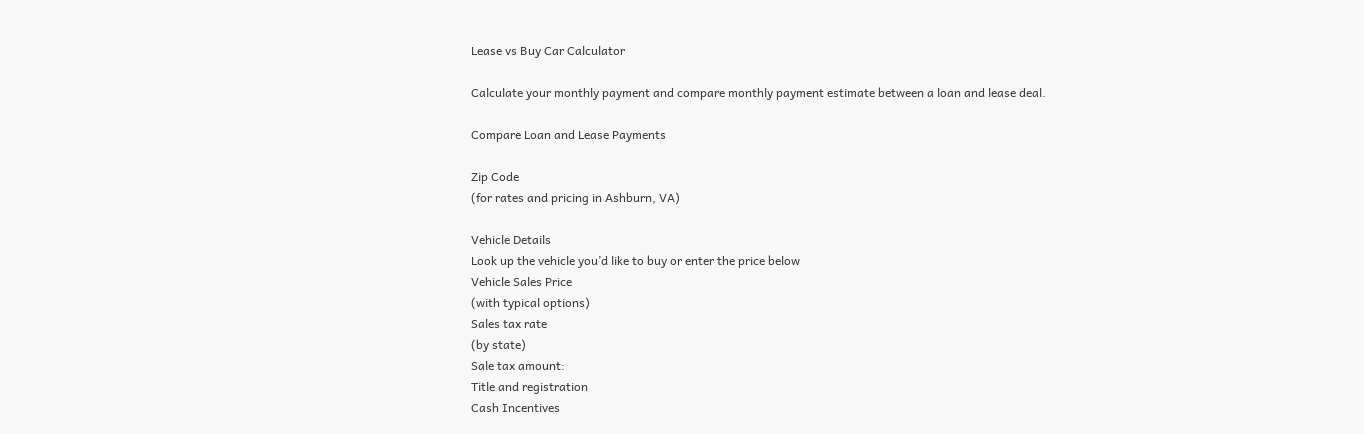Lease vs Buy Car Calculator

Calculate your monthly payment and compare monthly payment estimate between a loan and lease deal.

Compare Loan and Lease Payments

Zip Code
(for rates and pricing in Ashburn, VA)

Vehicle Details
Look up the vehicle you’d like to buy or enter the price below
Vehicle Sales Price
(with typical options)
Sales tax rate
(by state)
Sale tax amount:
Title and registration
Cash Incentives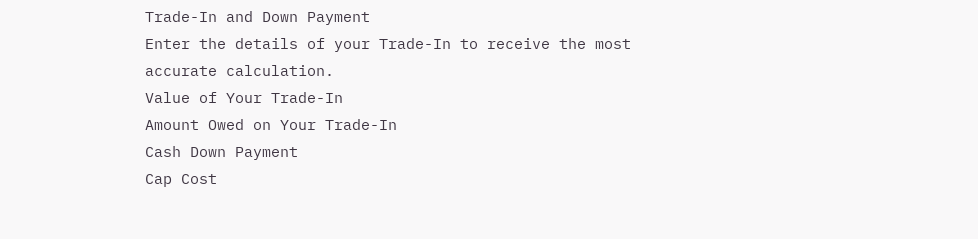Trade-In and Down Payment
Enter the details of your Trade-In to receive the most accurate calculation.
Value of Your Trade-In
Amount Owed on Your Trade-In
Cash Down Payment
Cap Cost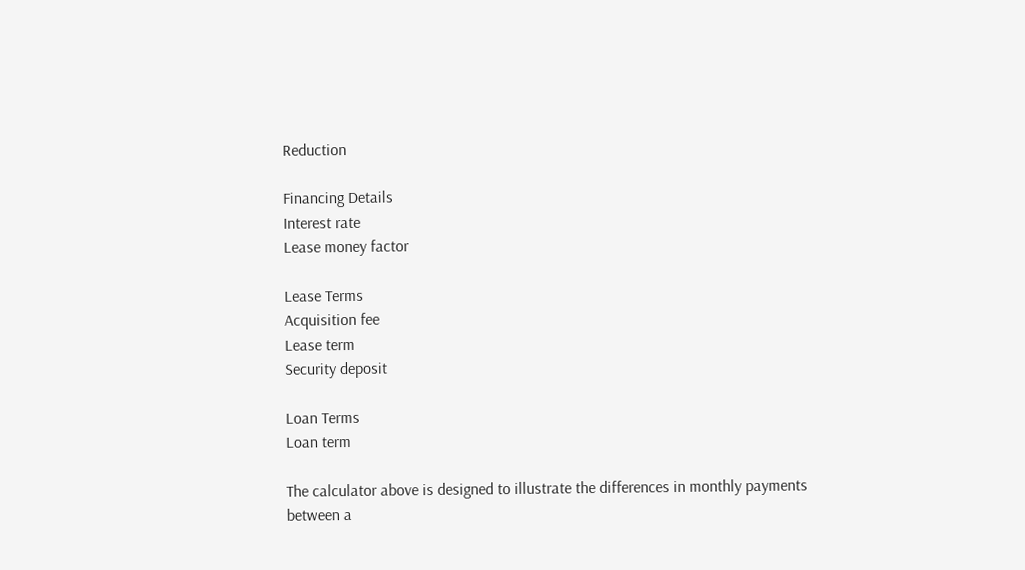Reduction

Financing Details
Interest rate
Lease money factor

Lease Terms
Acquisition fee
Lease term
Security deposit

Loan Terms
Loan term

The calculator above is designed to illustrate the differences in monthly payments between a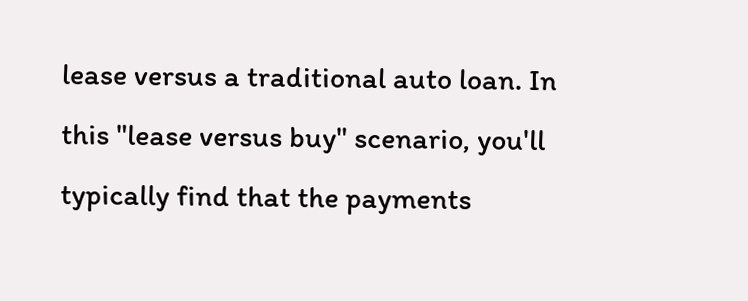lease versus a traditional auto loan. In this "lease versus buy" scenario, you'll typically find that the payments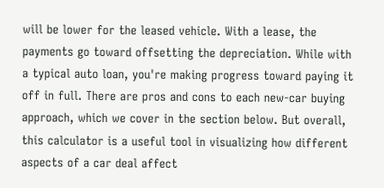will be lower for the leased vehicle. With a lease, the payments go toward offsetting the depreciation. While with a typical auto loan, you're making progress toward paying it off in full. There are pros and cons to each new-car buying approach, which we cover in the section below. But overall, this calculator is a useful tool in visualizing how different aspects of a car deal affect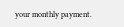your monthly payment.